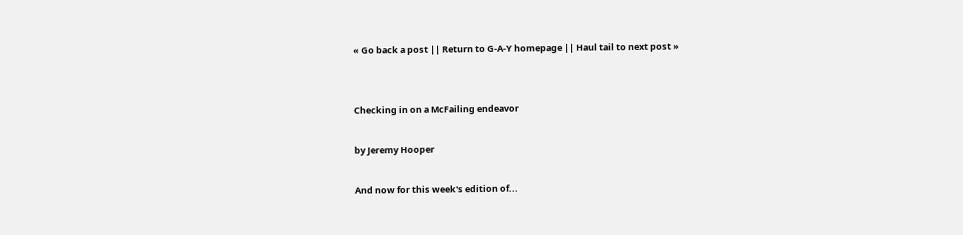« Go back a post || Return to G-A-Y homepage || Haul tail to next post »


Checking in on a McFailing endeavor

by Jeremy Hooper

And now for this week's edition of...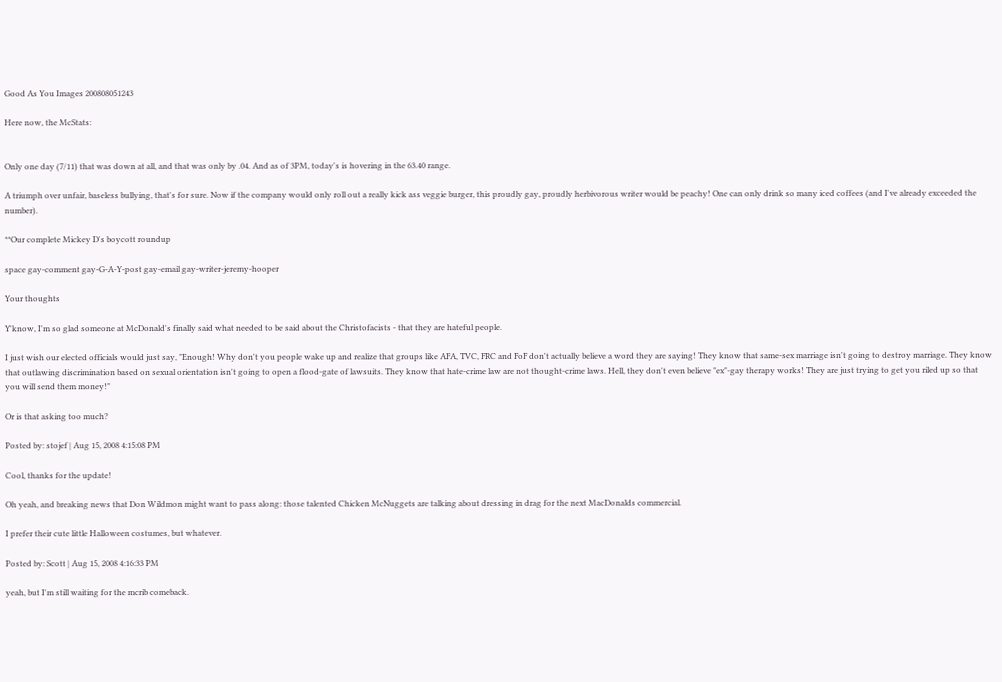Good As You Images 200808051243

Here now, the McStats:


Only one day (7/11) that was down at all, and that was only by .04. And as of 3PM, today's is hovering in the 63.40 range.

A triumph over unfair, baseless bullying, that's for sure. Now if the company would only roll out a really kick ass veggie burger, this proudly gay, proudly herbivorous writer would be peachy! One can only drink so many iced coffees (and I've already exceeded the number).

**Our complete Mickey D's boycott roundup

space gay-comment gay-G-A-Y-post gay-email gay-writer-jeremy-hooper

Your thoughts

Y'know, I'm so glad someone at McDonald's finally said what needed to be said about the Christofacists - that they are hateful people.

I just wish our elected officials would just say, "Enough! Why don't you people wake up and realize that groups like AFA, TVC, FRC and FoF don't actually believe a word they are saying! They know that same-sex marriage isn't going to destroy marriage. They know that outlawing discrimination based on sexual orientation isn't going to open a flood-gate of lawsuits. They know that hate-crime law are not thought-crime laws. Hell, they don't even believe "ex"-gay therapy works! They are just trying to get you riled up so that you will send them money!"

Or is that asking too much?

Posted by: stojef | Aug 15, 2008 4:15:08 PM

Cool, thanks for the update!

Oh yeah, and breaking news that Don Wildmon might want to pass along: those talented Chicken McNuggets are talking about dressing in drag for the next MacDonalds commercial.

I prefer their cute little Halloween costumes, but whatever.

Posted by: Scott | Aug 15, 2008 4:16:33 PM

yeah, but I'm still waiting for the mcrib comeback.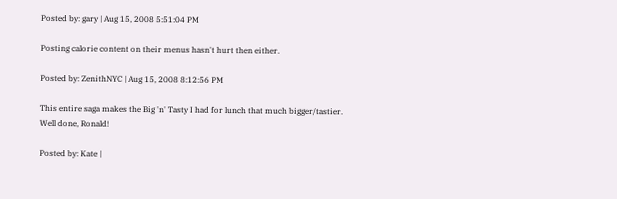Posted by: gary | Aug 15, 2008 5:51:04 PM

Posting calorie content on their menus hasn't hurt then either.

Posted by: ZenithNYC | Aug 15, 2008 8:12:56 PM

This entire saga makes the Big 'n' Tasty I had for lunch that much bigger/tastier. Well done, Ronald!

Posted by: Kate |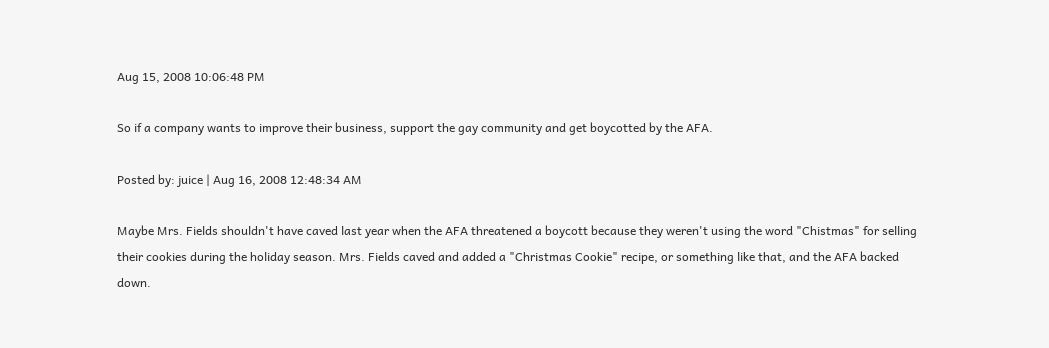Aug 15, 2008 10:06:48 PM

So if a company wants to improve their business, support the gay community and get boycotted by the AFA.

Posted by: juice | Aug 16, 2008 12:48:34 AM

Maybe Mrs. Fields shouldn't have caved last year when the AFA threatened a boycott because they weren't using the word "Chistmas" for selling their cookies during the holiday season. Mrs. Fields caved and added a "Christmas Cookie" recipe, or something like that, and the AFA backed down.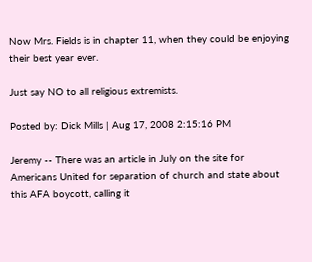Now Mrs. Fields is in chapter 11, when they could be enjoying their best year ever.

Just say NO to all religious extremists.

Posted by: Dick Mills | Aug 17, 2008 2:15:16 PM

Jeremy -- There was an article in July on the site for Americans United for separation of church and state about this AFA boycott, calling it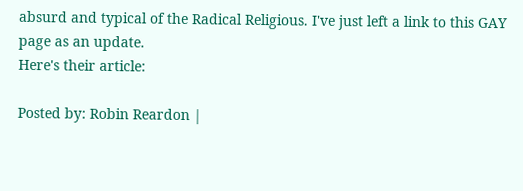absurd and typical of the Radical Religious. I've just left a link to this GAY page as an update.
Here's their article:

Posted by: Robin Reardon |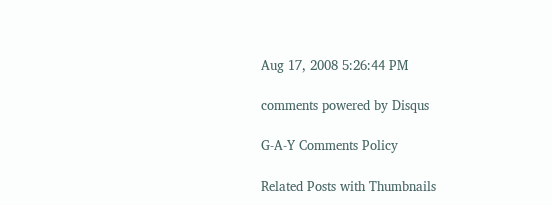Aug 17, 2008 5:26:44 PM

comments powered by Disqus

G-A-Y Comments Policy

Related Posts with Thumbnails